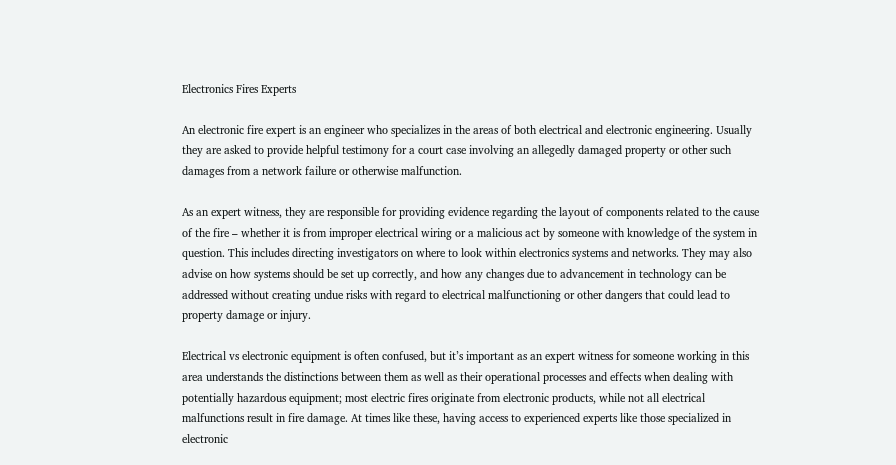Electronics Fires Experts

An electronic fire expert is an engineer who specializes in the areas of both electrical and electronic engineering. Usually they are asked to provide helpful testimony for a court case involving an allegedly damaged property or other such damages from a network failure or otherwise malfunction.

As an expert witness, they are responsible for providing evidence regarding the layout of components related to the cause of the fire – whether it is from improper electrical wiring or a malicious act by someone with knowledge of the system in question. This includes directing investigators on where to look within electronics systems and networks. They may also advise on how systems should be set up correctly, and how any changes due to advancement in technology can be addressed without creating undue risks with regard to electrical malfunctioning or other dangers that could lead to property damage or injury.

Electrical vs electronic equipment is often confused, but it’s important as an expert witness for someone working in this area understands the distinctions between them as well as their operational processes and effects when dealing with potentially hazardous equipment; most electric fires originate from electronic products, while not all electrical malfunctions result in fire damage. At times like these, having access to experienced experts like those specialized in electronic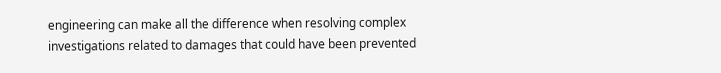engineering can make all the difference when resolving complex investigations related to damages that could have been prevented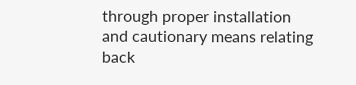through proper installation and cautionary means relating back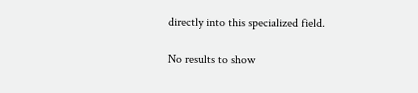directly into this specialized field.

No results to show